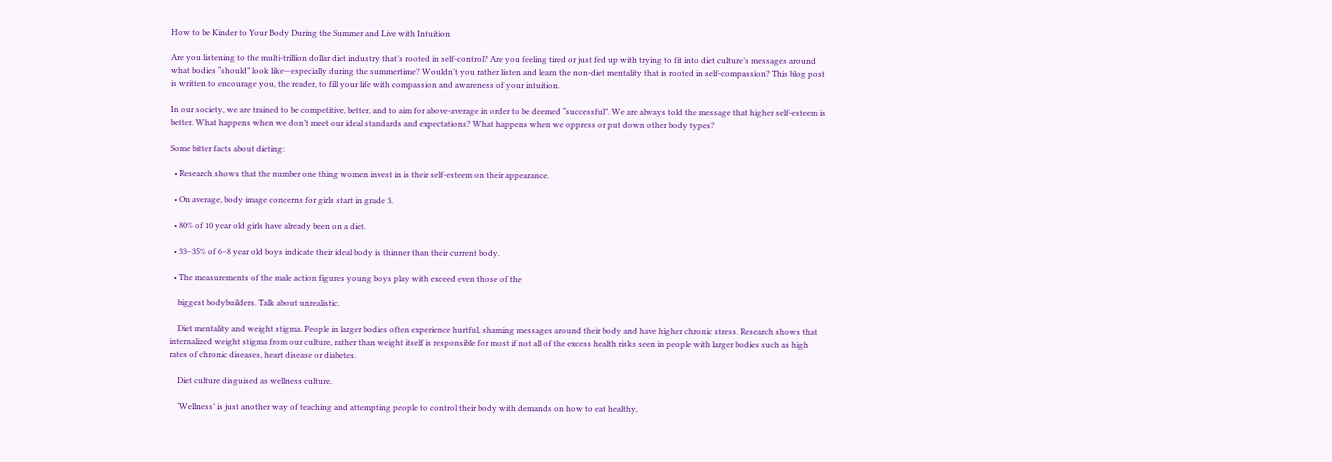How to be Kinder to Your Body During the Summer and Live with Intuition

Are you listening to the multi-trillion dollar diet industry that’s rooted in self-control? Are you feeling tired or just fed up with trying to fit into diet culture’s messages around what bodies “should” look like—especially during the summertime? Wouldn’t you rather listen and learn the non-diet mentality that is rooted in self-compassion? This blog post is written to encourage you, the reader, to fill your life with compassion and awareness of your intuition.

In our society, we are trained to be competitive, better, and to aim for above-average in order to be deemed “successful”. We are always told the message that higher self-esteem is better. What happens when we don’t meet our ideal standards and expectations? What happens when we oppress or put down other body types?

Some bitter facts about dieting:

  • Research shows that the number one thing women invest in is their self-esteem on their appearance.

  • On average, body image concerns for girls start in grade 3.

  • 80% of 10 year old girls have already been on a diet.

  • 33–35% of 6–8 year old boys indicate their ideal body is thinner than their current body.

  • The measurements of the male action figures young boys play with exceed even those of the

    biggest bodybuilders. Talk about unrealistic.

    Diet mentality and weight stigma. People in larger bodies often experience hurtful, shaming messages around their body and have higher chronic stress. Research shows that internalized weight stigma from our culture, rather than weight itself is responsible for most if not all of the excess health risks seen in people with larger bodies such as high rates of chronic diseases, heart disease or diabetes.

    Diet culture disguised as wellness culture.

    ‘Wellness’ is just another way of teaching and attempting people to control their body with demands on how to eat healthy,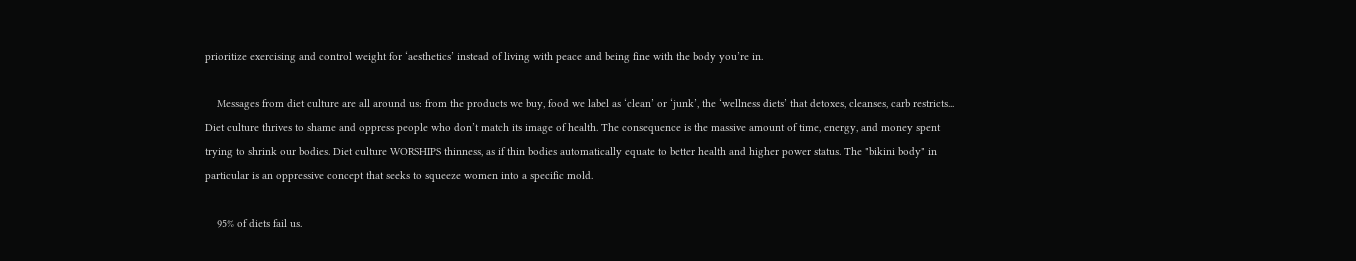prioritize exercising and control weight for ‘aesthetics’ instead of living with peace and being fine with the body you’re in.

    Messages from diet culture are all around us: from the products we buy, food we label as ‘clean’ or ‘junk’, the ‘wellness diets’ that detoxes, cleanses, carb restricts... Diet culture thrives to shame and oppress people who don’t match its image of health. The consequence is the massive amount of time, energy, and money spent trying to shrink our bodies. Diet culture WORSHIPS thinness, as if thin bodies automatically equate to better health and higher power status. The "bikini body" in particular is an oppressive concept that seeks to squeeze women into a specific mold.

    95% of diets fail us.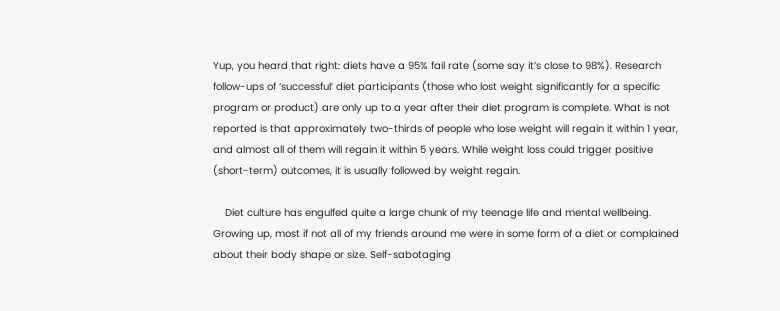Yup, you heard that right: diets have a 95% fail rate (some say it’s close to 98%). Research follow-ups of ‘successful’ diet participants (those who lost weight significantly for a specific program or product) are only up to a year after their diet program is complete. What is not reported is that approximately two-thirds of people who lose weight will regain it within 1 year, and almost all of them will regain it within 5 years. While weight loss could trigger positive (short-term) outcomes, it is usually followed by weight regain.

    Diet culture has engulfed quite a large chunk of my teenage life and mental wellbeing. Growing up, most if not all of my friends around me were in some form of a diet or complained about their body shape or size. Self-sabotaging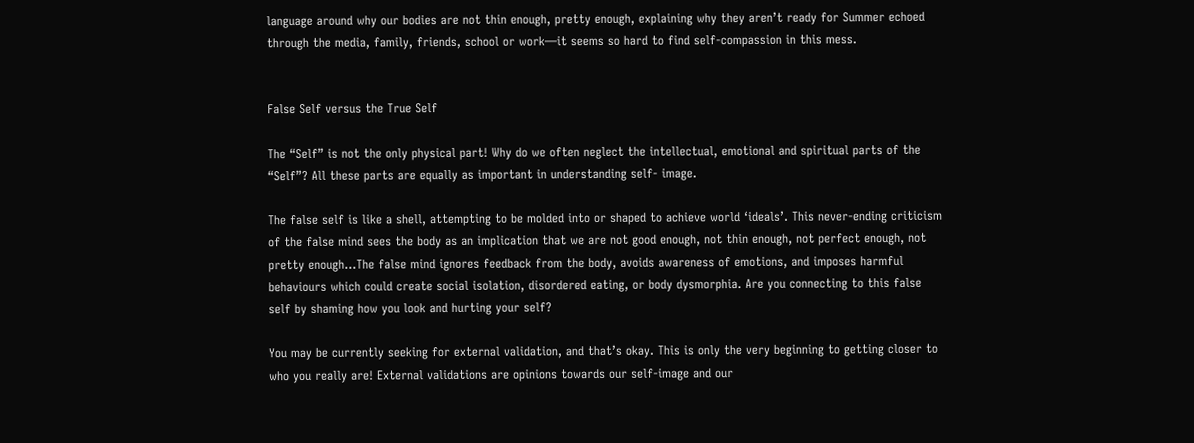language around why our bodies are not thin enough, pretty enough, explaining why they aren’t ready for Summer echoed through the media, family, friends, school or work—it seems so hard to find self-compassion in this mess.


False Self versus the True Self

The “Self” is not the only physical part! Why do we often neglect the intellectual, emotional and spiritual parts of the “Self”? All these parts are equally as important in understanding self- image.

The false self is like a shell, attempting to be molded into or shaped to achieve world ‘ideals’. This never-ending criticism of the false mind sees the body as an implication that we are not good enough, not thin enough, not perfect enough, not pretty enough...The false mind ignores feedback from the body, avoids awareness of emotions, and imposes harmful behaviours which could create social isolation, disordered eating, or body dysmorphia. Are you connecting to this false self by shaming how you look and hurting your self?

You may be currently seeking for external validation, and that’s okay. This is only the very beginning to getting closer to who you really are! External validations are opinions towards our self-image and our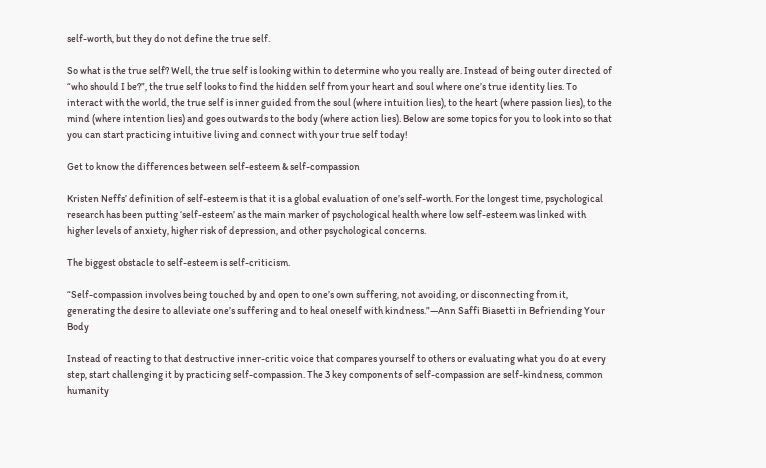self-worth, but they do not define the true self.

So what is the true self? Well, the true self is looking within to determine who you really are. Instead of being outer directed of “who should I be?”, the true self looks to find the hidden self from your heart and soul where one’s true identity lies. To interact with the world, the true self is inner guided from the soul (where intuition lies), to the heart (where passion lies), to the mind (where intention lies) and goes outwards to the body (where action lies). Below are some topics for you to look into so that you can start practicing intuitive living and connect with your true self today!

Get to know the differences between self-esteem & self-compassion

Kristen Neffs’ definition of self-esteem is that it is a global evaluation of one’s self-worth. For the longest time, psychological research has been putting ‘self-esteem’ as the main marker of psychological health where low self-esteem was linked with higher levels of anxiety, higher risk of depression, and other psychological concerns.

The biggest obstacle to self-esteem is self-criticism.

“Self-compassion involves being touched by and open to one’s own suffering, not avoiding, or disconnecting from it, generating the desire to alleviate one’s suffering and to heal oneself with kindness.”—Ann Saffi Biasetti in Befriending Your Body

Instead of reacting to that destructive inner-critic voice that compares yourself to others or evaluating what you do at every step, start challenging it by practicing self-compassion. The 3 key components of self-compassion are self-kindness, common humanity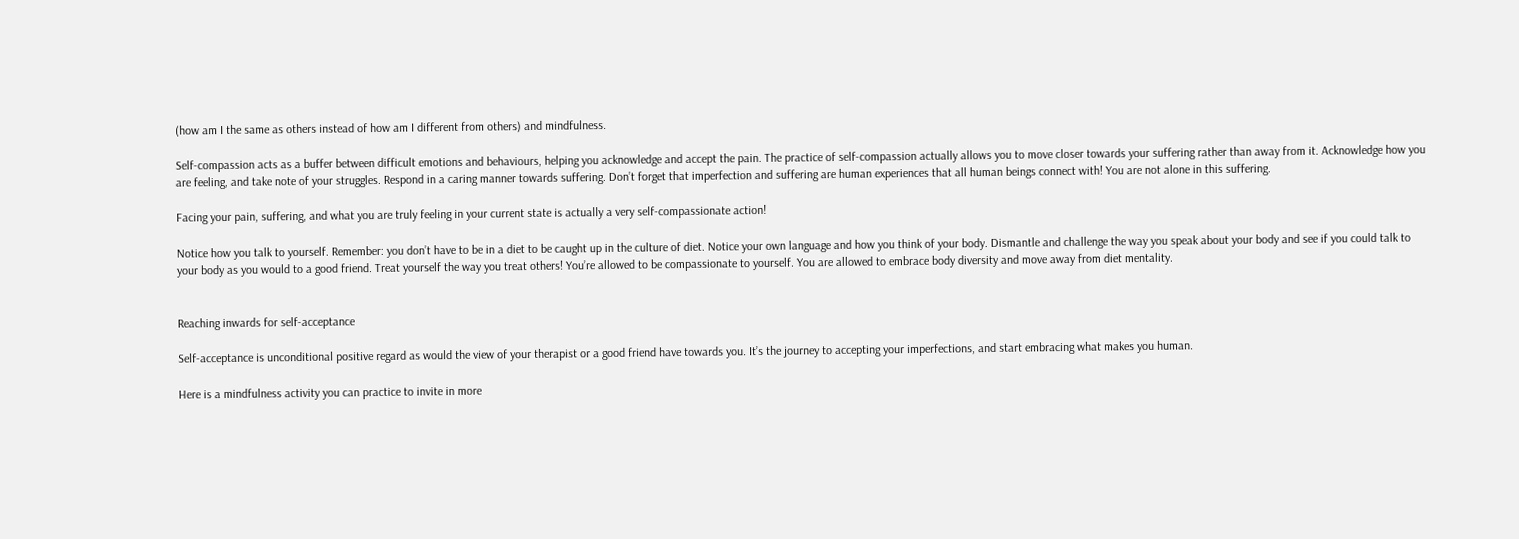(how am I the same as others instead of how am I different from others) and mindfulness.

Self-compassion acts as a buffer between difficult emotions and behaviours, helping you acknowledge and accept the pain. The practice of self-compassion actually allows you to move closer towards your suffering rather than away from it. Acknowledge how you are feeling, and take note of your struggles. Respond in a caring manner towards suffering. Don’t forget that imperfection and suffering are human experiences that all human beings connect with! You are not alone in this suffering.

Facing your pain, suffering, and what you are truly feeling in your current state is actually a very self-compassionate action!

Notice how you talk to yourself. Remember: you don’t have to be in a diet to be caught up in the culture of diet. Notice your own language and how you think of your body. Dismantle and challenge the way you speak about your body and see if you could talk to your body as you would to a good friend. Treat yourself the way you treat others! You’re allowed to be compassionate to yourself. You are allowed to embrace body diversity and move away from diet mentality.


Reaching inwards for self-acceptance

Self-acceptance is unconditional positive regard as would the view of your therapist or a good friend have towards you. It’s the journey to accepting your imperfections, and start embracing what makes you human.

Here is a mindfulness activity you can practice to invite in more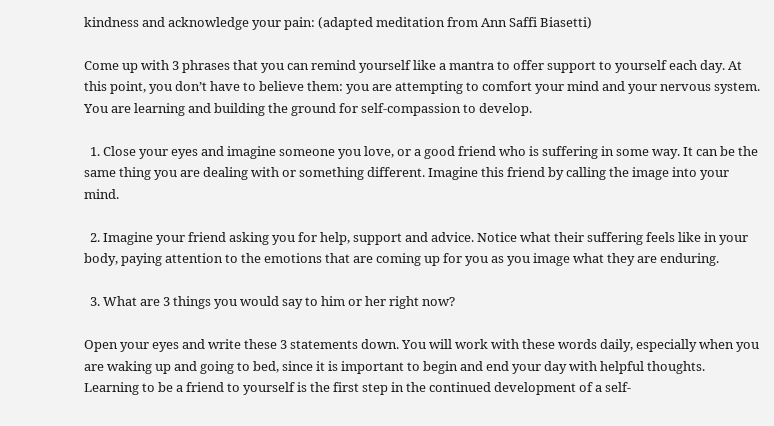kindness and acknowledge your pain: (adapted meditation from Ann Saffi Biasetti)

Come up with 3 phrases that you can remind yourself like a mantra to offer support to yourself each day. At this point, you don’t have to believe them: you are attempting to comfort your mind and your nervous system. You are learning and building the ground for self-compassion to develop.

  1. Close your eyes and imagine someone you love, or a good friend who is suffering in some way. It can be the same thing you are dealing with or something different. Imagine this friend by calling the image into your mind.

  2. Imagine your friend asking you for help, support and advice. Notice what their suffering feels like in your body, paying attention to the emotions that are coming up for you as you image what they are enduring.

  3. What are 3 things you would say to him or her right now?

Open your eyes and write these 3 statements down. You will work with these words daily, especially when you are waking up and going to bed, since it is important to begin and end your day with helpful thoughts. Learning to be a friend to yourself is the first step in the continued development of a self-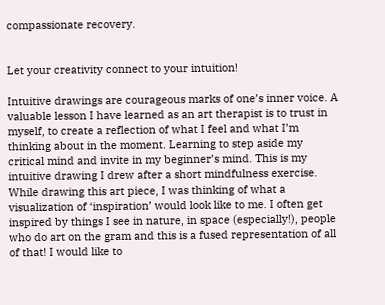compassionate recovery.


Let your creativity connect to your intuition!

Intuitive drawings are courageous marks of one’s inner voice. A valuable lesson I have learned as an art therapist is to trust in myself, to create a reflection of what I feel and what I’m thinking about in the moment. Learning to step aside my critical mind and invite in my beginner’s mind. This is my intuitive drawing I drew after a short mindfulness exercise. While drawing this art piece, I was thinking of what a visualization of ‘inspiration’ would look like to me. I often get inspired by things I see in nature, in space (especially!), people who do art on the gram and this is a fused representation of all of that! I would like to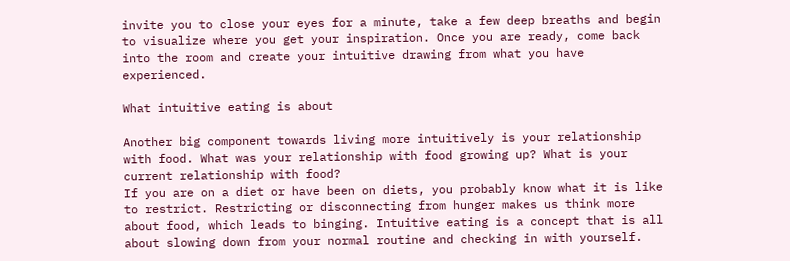invite you to close your eyes for a minute, take a few deep breaths and begin to visualize where you get your inspiration. Once you are ready, come back into the room and create your intuitive drawing from what you have experienced.

What intuitive eating is about

Another big component towards living more intuitively is your relationship with food. What was your relationship with food growing up? What is your current relationship with food?
If you are on a diet or have been on diets, you probably know what it is like to restrict. Restricting or disconnecting from hunger makes us think more about food, which leads to binging. Intuitive eating is a concept that is all about slowing down from your normal routine and checking in with yourself.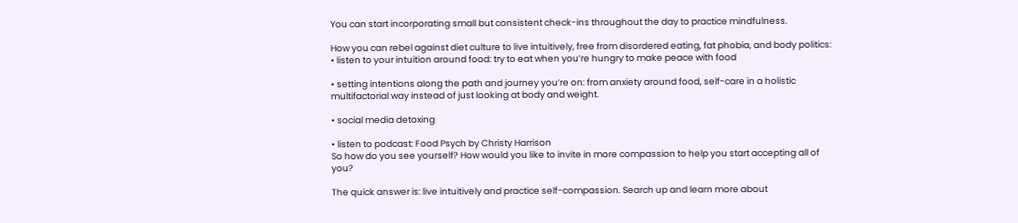You can start incorporating small but consistent check-ins throughout the day to practice mindfulness.

How you can rebel against diet culture to live intuitively, free from disordered eating, fat phobia, and body politics:
• listen to your intuition around food: try to eat when you’re hungry to make peace with food

• setting intentions along the path and journey you’re on: from anxiety around food, self-care in a holistic multifactorial way instead of just looking at body and weight.

• social media detoxing

• listen to podcast: Food Psych by Christy Harrison
So how do you see yourself? How would you like to invite in more compassion to help you start accepting all of you?

The quick answer is: live intuitively and practice self-compassion. Search up and learn more about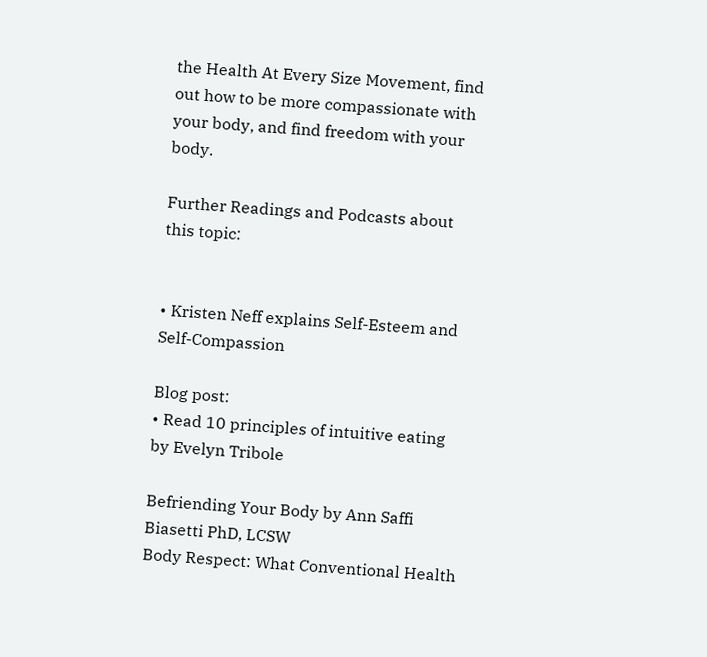the Health At Every Size Movement, find out how to be more compassionate with your body, and find freedom with your body.

Further Readings and Podcasts about this topic:


• Kristen Neff explains Self-Esteem and Self-Compassion

Blog post:
• Read 10 principles of intuitive eating by Evelyn Tribole

Befriending Your Body by Ann Saffi Biasetti PhD, LCSW
Body Respect: What Conventional Health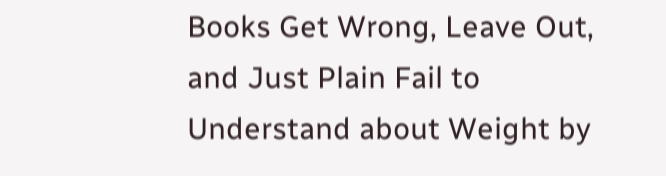Books Get Wrong, Leave Out, and Just Plain Fail to Understand about Weight by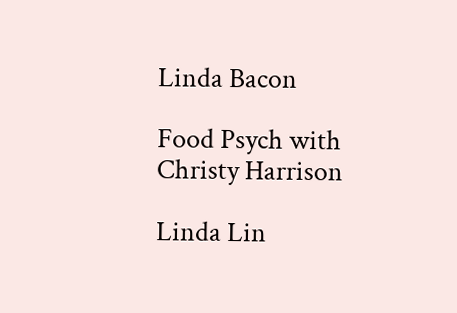Linda Bacon

Food Psych with Christy Harrison

Linda Lin